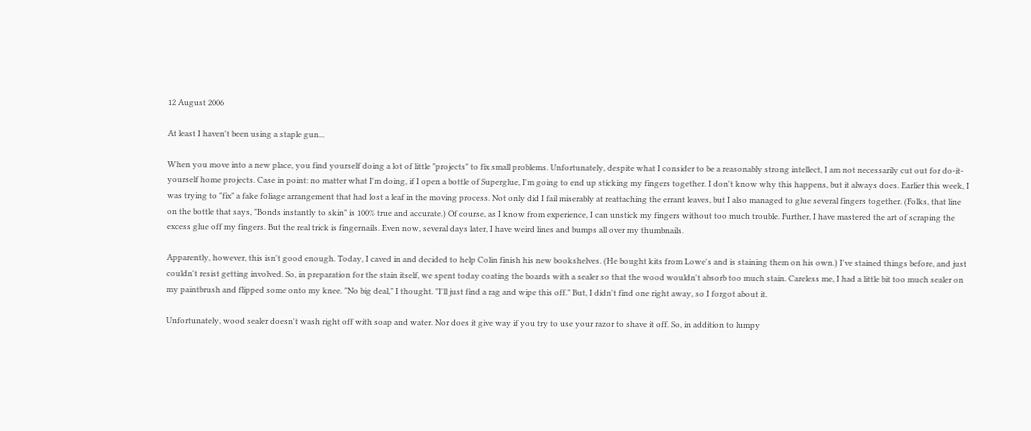12 August 2006

At least I haven't been using a staple gun...

When you move into a new place, you find yourself doing a lot of little "projects" to fix small problems. Unfortunately, despite what I consider to be a reasonably strong intellect, I am not necessarily cut out for do-it-yourself home projects. Case in point: no matter what I'm doing, if I open a bottle of Superglue, I'm going to end up sticking my fingers together. I don't know why this happens, but it always does. Earlier this week, I was trying to "fix" a fake foliage arrangement that had lost a leaf in the moving process. Not only did I fail miserably at reattaching the errant leaves, but I also managed to glue several fingers together. (Folks, that line on the bottle that says, "Bonds instantly to skin" is 100% true and accurate.) Of course, as I know from experience, I can unstick my fingers without too much trouble. Further, I have mastered the art of scraping the excess glue off my fingers. But the real trick is fingernails. Even now, several days later, I have weird lines and bumps all over my thumbnails.

Apparently, however, this isn't good enough. Today, I caved in and decided to help Colin finish his new bookshelves. (He bought kits from Lowe's and is staining them on his own.) I've stained things before, and just couldn't resist getting involved. So, in preparation for the stain itself, we spent today coating the boards with a sealer so that the wood wouldn't absorb too much stain. Careless me, I had a little bit too much sealer on my paintbrush and flipped some onto my knee. "No big deal," I thought. "I'll just find a rag and wipe this off." But, I didn't find one right away, so I forgot about it.

Unfortunately, wood sealer doesn't wash right off with soap and water. Nor does it give way if you try to use your razor to shave it off. So, in addition to lumpy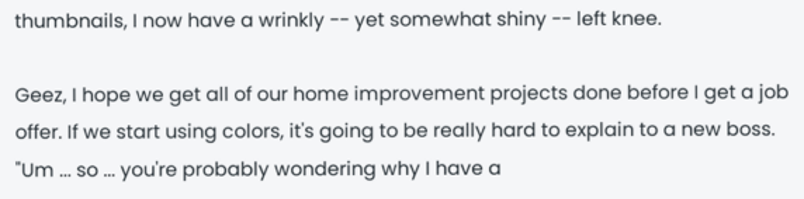thumbnails, I now have a wrinkly -- yet somewhat shiny -- left knee.

Geez, I hope we get all of our home improvement projects done before I get a job offer. If we start using colors, it's going to be really hard to explain to a new boss. "Um ... so ... you're probably wondering why I have a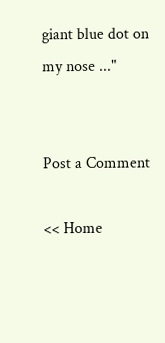giant blue dot on my nose ..."


Post a Comment

<< Home